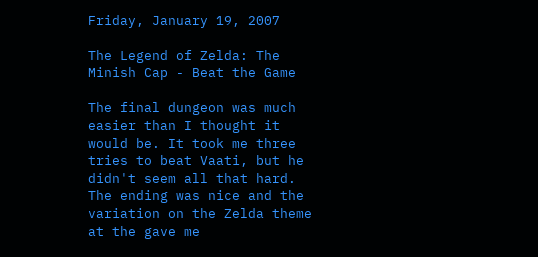Friday, January 19, 2007

The Legend of Zelda: The Minish Cap - Beat the Game

The final dungeon was much easier than I thought it would be. It took me three tries to beat Vaati, but he didn't seem all that hard. The ending was nice and the variation on the Zelda theme at the gave me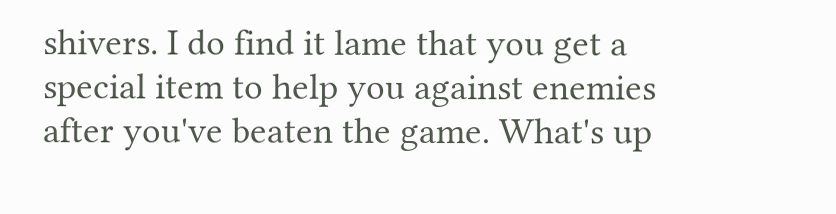shivers. I do find it lame that you get a special item to help you against enemies after you've beaten the game. What's up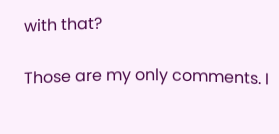with that?

Those are my only comments. I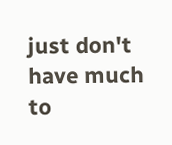just don't have much to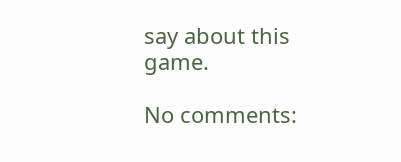say about this game.

No comments: